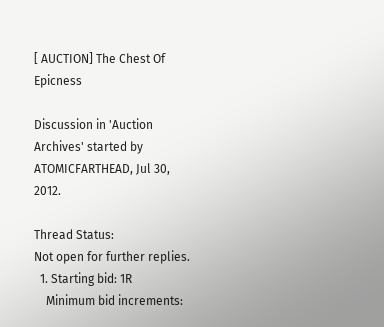[ AUCTION] The Chest Of Epicness

Discussion in 'Auction Archives' started by ATOMICFARTHEAD, Jul 30, 2012.

Thread Status:
Not open for further replies.
  1. Starting bid: 1R
    Minimum bid increments: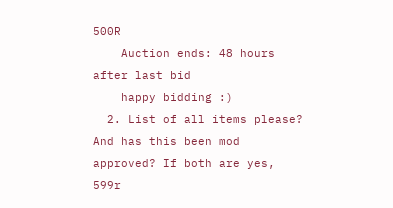500R
    Auction ends: 48 hours after last bid
    happy bidding :)
  2. List of all items please? And has this been mod approved? If both are yes, 599r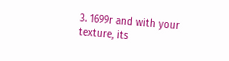3. 1699r and with your texture, its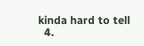kinda hard to tell
  4.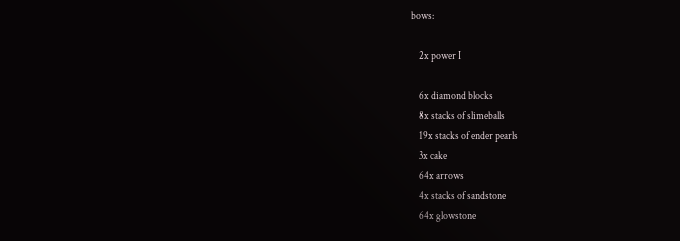bows:

    2x power I

    6x diamond blocks
    8x stacks of slimeballs
    19x stacks of ender pearls
    3x cake
    64x arrows
    4x stacks of sandstone
    64x glowstone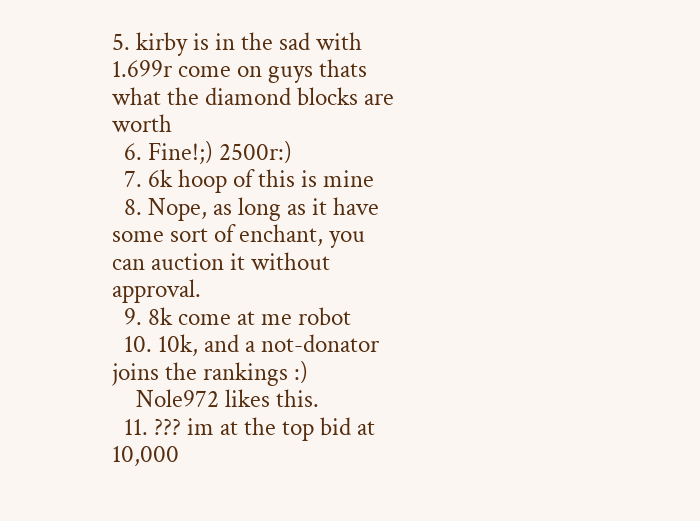5. kirby is in the sad with 1.699r come on guys thats what the diamond blocks are worth
  6. Fine!;) 2500r:)
  7. 6k hoop of this is mine
  8. Nope, as long as it have some sort of enchant, you can auction it without approval.
  9. 8k come at me robot
  10. 10k, and a not-donator joins the rankings :)
    Nole972 likes this.
  11. ??? im at the top bid at 10,000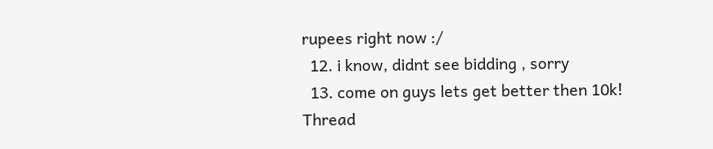rupees right now :/
  12. i know, didnt see bidding , sorry
  13. come on guys lets get better then 10k!
Thread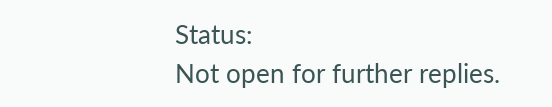Status:
Not open for further replies.